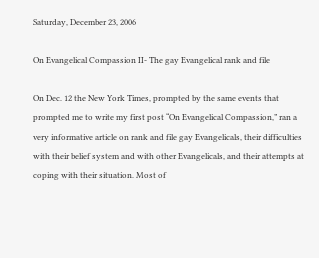Saturday, December 23, 2006

On Evangelical Compassion II- The gay Evangelical rank and file

On Dec. 12 the New York Times, prompted by the same events that prompted me to write my first post “On Evangelical Compassion,” ran a very informative article on rank and file gay Evangelicals, their difficulties with their belief system and with other Evangelicals, and their attempts at coping with their situation. Most of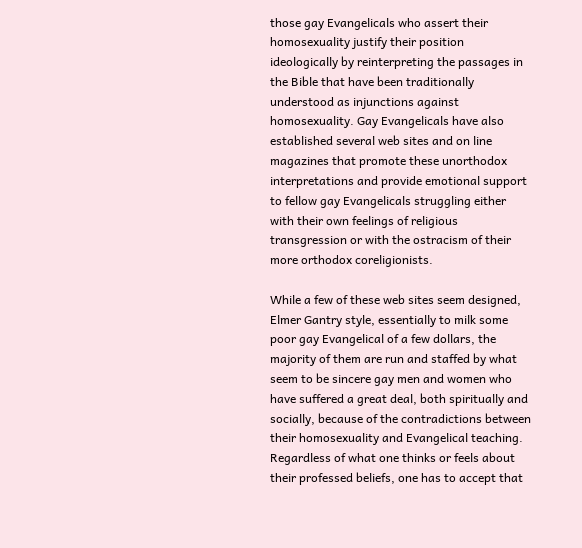those gay Evangelicals who assert their homosexuality justify their position ideologically by reinterpreting the passages in the Bible that have been traditionally understood as injunctions against homosexuality. Gay Evangelicals have also established several web sites and on line magazines that promote these unorthodox interpretations and provide emotional support to fellow gay Evangelicals struggling either with their own feelings of religious transgression or with the ostracism of their more orthodox coreligionists.

While a few of these web sites seem designed, Elmer Gantry style, essentially to milk some poor gay Evangelical of a few dollars, the majority of them are run and staffed by what seem to be sincere gay men and women who have suffered a great deal, both spiritually and socially, because of the contradictions between their homosexuality and Evangelical teaching. Regardless of what one thinks or feels about their professed beliefs, one has to accept that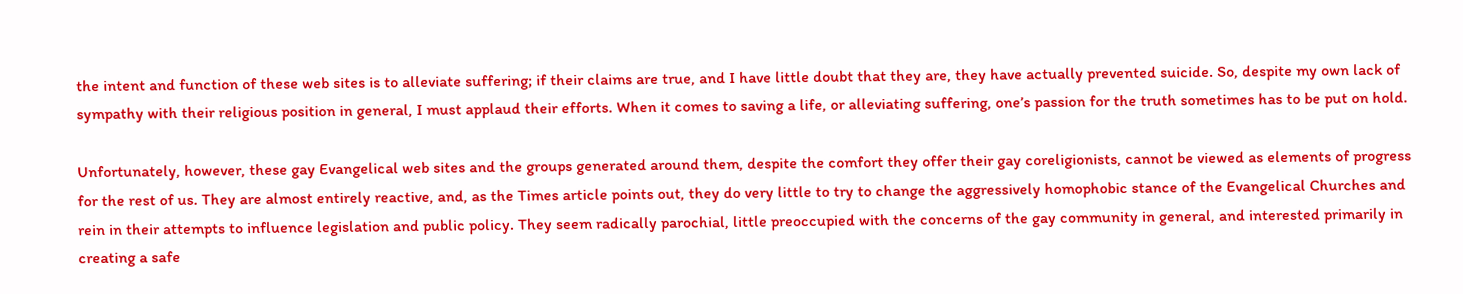the intent and function of these web sites is to alleviate suffering; if their claims are true, and I have little doubt that they are, they have actually prevented suicide. So, despite my own lack of sympathy with their religious position in general, I must applaud their efforts. When it comes to saving a life, or alleviating suffering, one’s passion for the truth sometimes has to be put on hold.

Unfortunately, however, these gay Evangelical web sites and the groups generated around them, despite the comfort they offer their gay coreligionists, cannot be viewed as elements of progress for the rest of us. They are almost entirely reactive, and, as the Times article points out, they do very little to try to change the aggressively homophobic stance of the Evangelical Churches and rein in their attempts to influence legislation and public policy. They seem radically parochial, little preoccupied with the concerns of the gay community in general, and interested primarily in creating a safe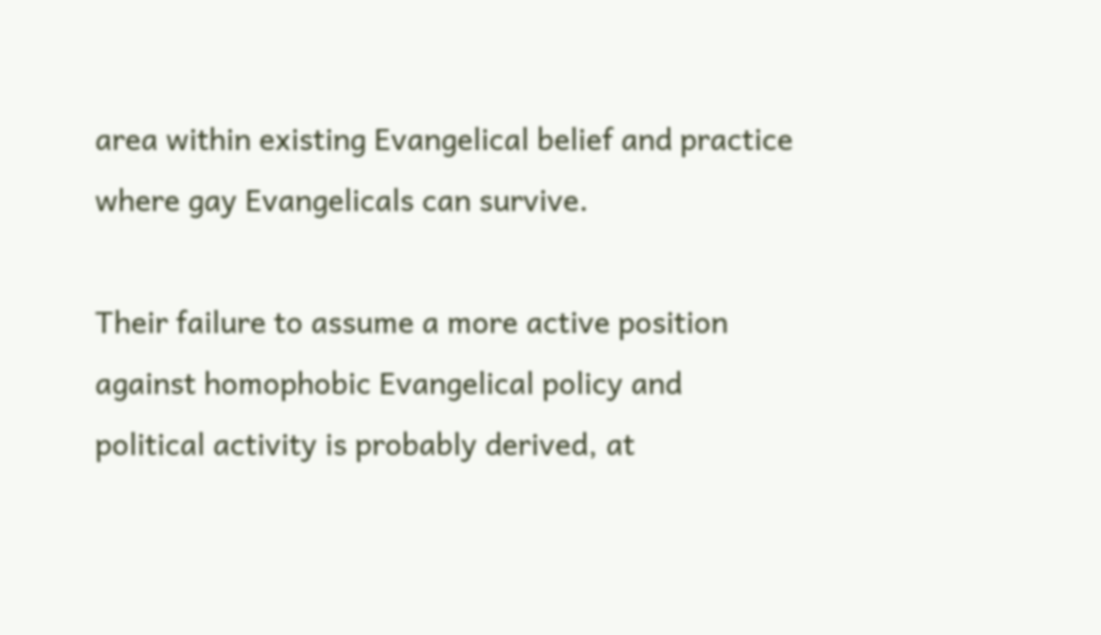area within existing Evangelical belief and practice where gay Evangelicals can survive.

Their failure to assume a more active position against homophobic Evangelical policy and political activity is probably derived, at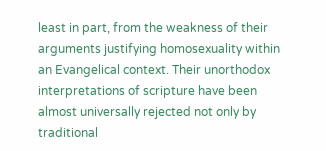least in part, from the weakness of their arguments justifying homosexuality within an Evangelical context. Their unorthodox interpretations of scripture have been almost universally rejected not only by traditional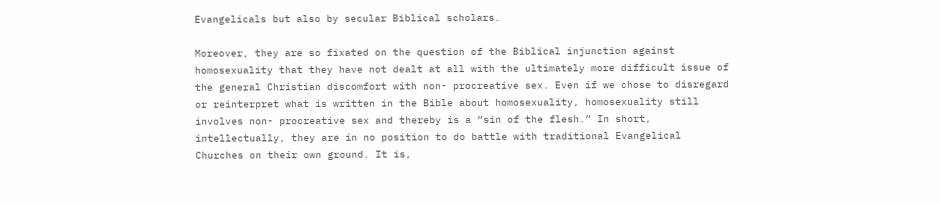Evangelicals but also by secular Biblical scholars.

Moreover, they are so fixated on the question of the Biblical injunction against homosexuality that they have not dealt at all with the ultimately more difficult issue of the general Christian discomfort with non- procreative sex. Even if we chose to disregard or reinterpret what is written in the Bible about homosexuality, homosexuality still involves non- procreative sex and thereby is a “sin of the flesh.” In short, intellectually, they are in no position to do battle with traditional Evangelical Churches on their own ground. It is,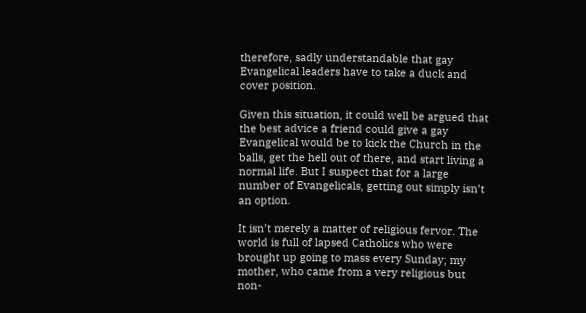therefore, sadly understandable that gay Evangelical leaders have to take a duck and cover position.

Given this situation, it could well be argued that the best advice a friend could give a gay Evangelical would be to kick the Church in the balls, get the hell out of there, and start living a normal life. But I suspect that for a large number of Evangelicals, getting out simply isn’t an option.

It isn’t merely a matter of religious fervor. The world is full of lapsed Catholics who were brought up going to mass every Sunday; my mother, who came from a very religious but non-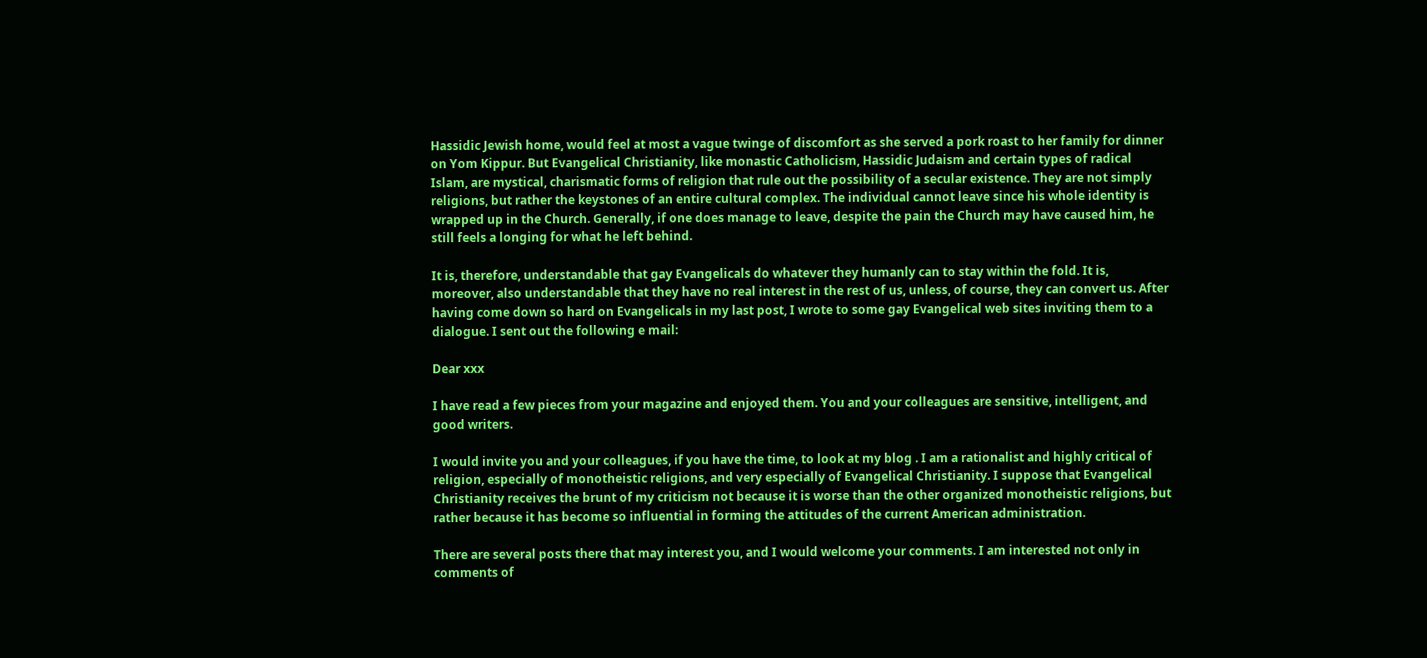Hassidic Jewish home, would feel at most a vague twinge of discomfort as she served a pork roast to her family for dinner on Yom Kippur. But Evangelical Christianity, like monastic Catholicism, Hassidic Judaism and certain types of radical Islam, are mystical, charismatic forms of religion that rule out the possibility of a secular existence. They are not simply religions, but rather the keystones of an entire cultural complex. The individual cannot leave since his whole identity is wrapped up in the Church. Generally, if one does manage to leave, despite the pain the Church may have caused him, he still feels a longing for what he left behind.

It is, therefore, understandable that gay Evangelicals do whatever they humanly can to stay within the fold. It is, moreover, also understandable that they have no real interest in the rest of us, unless, of course, they can convert us. After having come down so hard on Evangelicals in my last post, I wrote to some gay Evangelical web sites inviting them to a dialogue. I sent out the following e mail:

Dear xxx

I have read a few pieces from your magazine and enjoyed them. You and your colleagues are sensitive, intelligent, and good writers.

I would invite you and your colleagues, if you have the time, to look at my blog . I am a rationalist and highly critical of religion, especially of monotheistic religions, and very especially of Evangelical Christianity. I suppose that Evangelical Christianity receives the brunt of my criticism not because it is worse than the other organized monotheistic religions, but rather because it has become so influential in forming the attitudes of the current American administration.

There are several posts there that may interest you, and I would welcome your comments. I am interested not only in comments of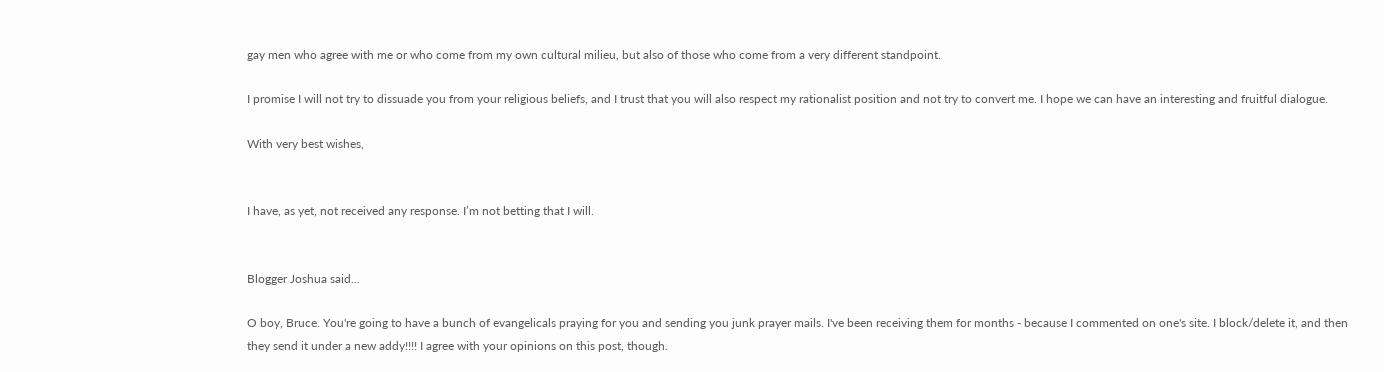gay men who agree with me or who come from my own cultural milieu, but also of those who come from a very different standpoint.

I promise I will not try to dissuade you from your religious beliefs, and I trust that you will also respect my rationalist position and not try to convert me. I hope we can have an interesting and fruitful dialogue.

With very best wishes,


I have, as yet, not received any response. I’m not betting that I will.


Blogger Joshua said...

O boy, Bruce. You're going to have a bunch of evangelicals praying for you and sending you junk prayer mails. I've been receiving them for months - because I commented on one's site. I block/delete it, and then they send it under a new addy!!!! I agree with your opinions on this post, though.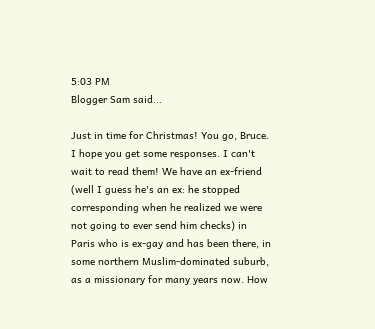5:03 PM
Blogger Sam said...

Just in time for Christmas! You go, Bruce. I hope you get some responses. I can't wait to read them! We have an ex-friend (well I guess he's an ex: he stopped corresponding when he realized we were not going to ever send him checks) in Paris who is ex-gay and has been there, in some northern Muslim-dominated suburb, as a missionary for many years now. How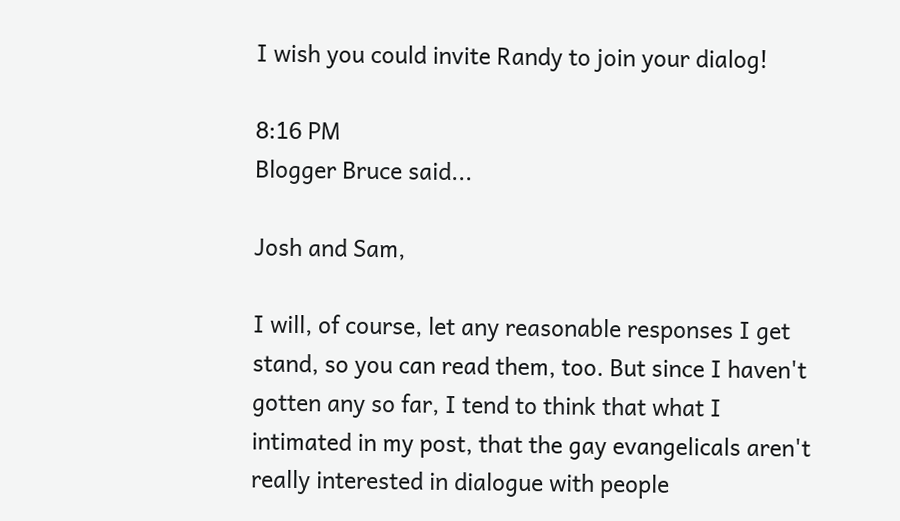I wish you could invite Randy to join your dialog!

8:16 PM
Blogger Bruce said...

Josh and Sam,

I will, of course, let any reasonable responses I get stand, so you can read them, too. But since I haven't gotten any so far, I tend to think that what I intimated in my post, that the gay evangelicals aren't really interested in dialogue with people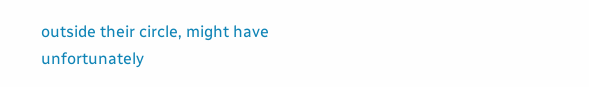outside their circle, might have unfortunately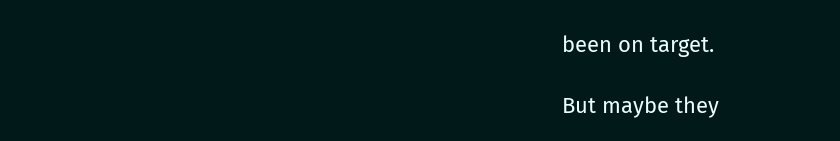been on target.

But maybe they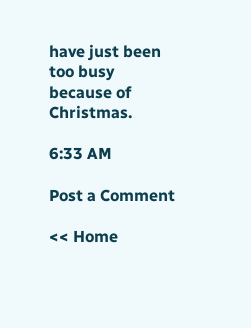have just been too busy because of Christmas.

6:33 AM

Post a Comment

<< Home